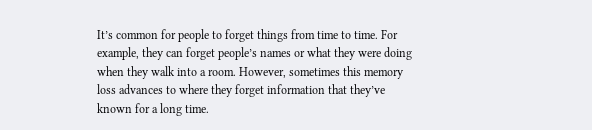It’s common for people to forget things from time to time. For example, they can forget people’s names or what they were doing when they walk into a room. However, sometimes this memory loss advances to where they forget information that they’ve known for a long time.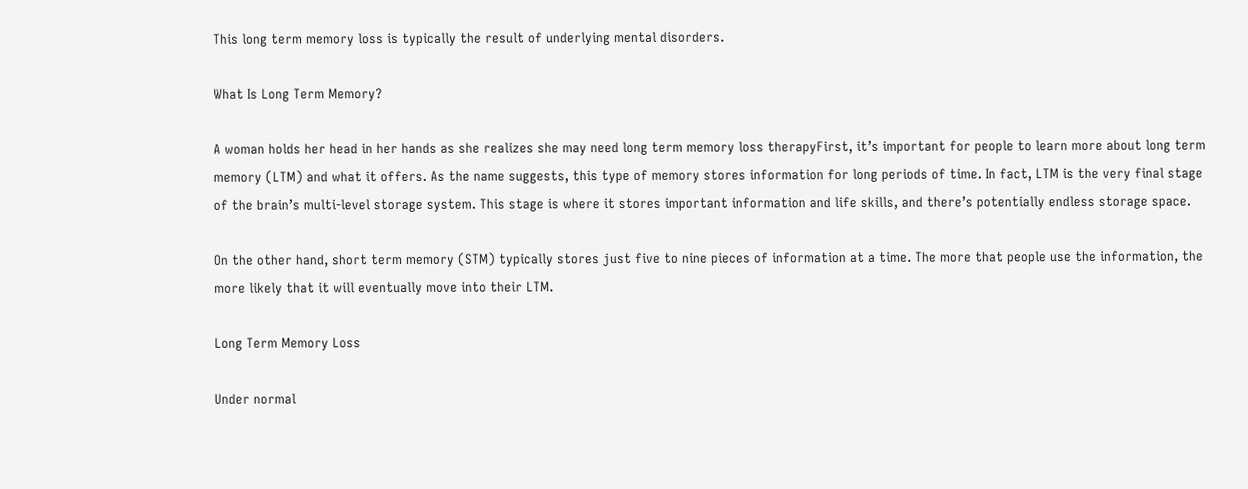This long term memory loss is typically the result of underlying mental disorders.

What Is Long Term Memory?

A woman holds her head in her hands as she realizes she may need long term memory loss therapyFirst, it’s important for people to learn more about long term memory (LTM) and what it offers. As the name suggests, this type of memory stores information for long periods of time. In fact, LTM is the very final stage of the brain’s multi-level storage system. This stage is where it stores important information and life skills, and there’s potentially endless storage space.

On the other hand, short term memory (STM) typically stores just five to nine pieces of information at a time. The more that people use the information, the more likely that it will eventually move into their LTM.

Long Term Memory Loss

Under normal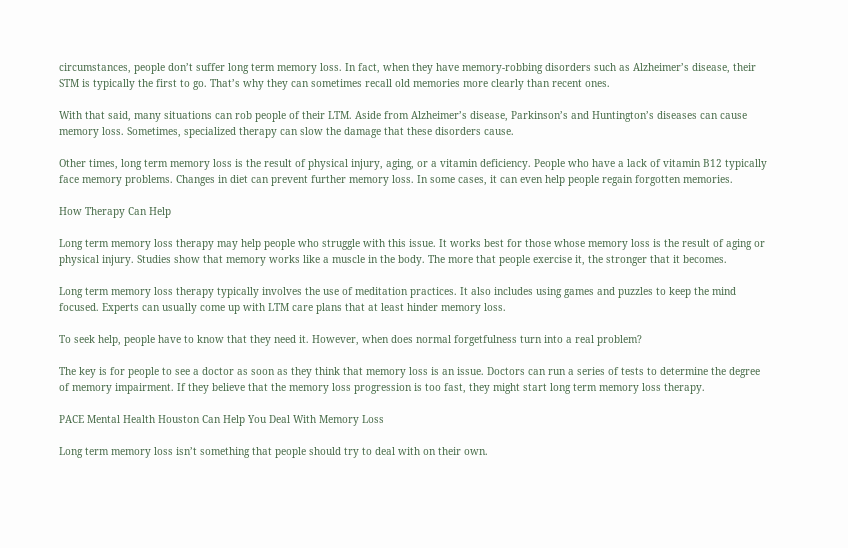circumstances, people don’t suffer long term memory loss. In fact, when they have memory-robbing disorders such as Alzheimer’s disease, their STM is typically the first to go. That’s why they can sometimes recall old memories more clearly than recent ones.

With that said, many situations can rob people of their LTM. Aside from Alzheimer’s disease, Parkinson’s and Huntington’s diseases can cause memory loss. Sometimes, specialized therapy can slow the damage that these disorders cause.

Other times, long term memory loss is the result of physical injury, aging, or a vitamin deficiency. People who have a lack of vitamin B12 typically face memory problems. Changes in diet can prevent further memory loss. In some cases, it can even help people regain forgotten memories.

How Therapy Can Help

Long term memory loss therapy may help people who struggle with this issue. It works best for those whose memory loss is the result of aging or physical injury. Studies show that memory works like a muscle in the body. The more that people exercise it, the stronger that it becomes.

Long term memory loss therapy typically involves the use of meditation practices. It also includes using games and puzzles to keep the mind focused. Experts can usually come up with LTM care plans that at least hinder memory loss.

To seek help, people have to know that they need it. However, when does normal forgetfulness turn into a real problem?

The key is for people to see a doctor as soon as they think that memory loss is an issue. Doctors can run a series of tests to determine the degree of memory impairment. If they believe that the memory loss progression is too fast, they might start long term memory loss therapy.

PACE Mental Health Houston Can Help You Deal With Memory Loss

Long term memory loss isn’t something that people should try to deal with on their own.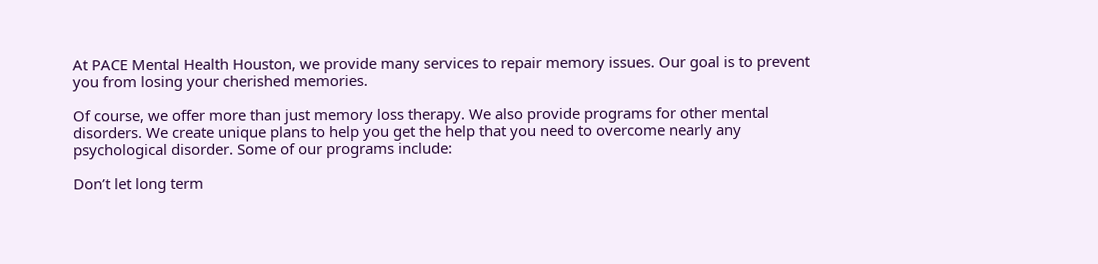At PACE Mental Health Houston, we provide many services to repair memory issues. Our goal is to prevent you from losing your cherished memories.

Of course, we offer more than just memory loss therapy. We also provide programs for other mental disorders. We create unique plans to help you get the help that you need to overcome nearly any psychological disorder. Some of our programs include:

Don’t let long term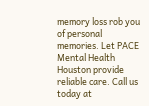memory loss rob you of personal memories. Let PACE Mental Health Houston provide reliable care. Call us today at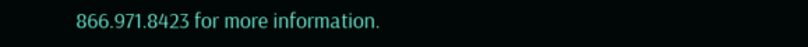866.971.8423 for more information.